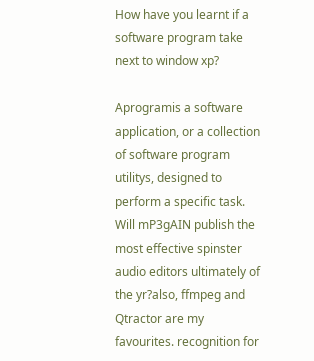How have you learnt if a software program take next to window xp?

Aprogramis a software application, or a collection of software program utilitys, designed to perform a specific task.
Will mP3gAIN publish the most effective spinster audio editors ultimately of the yr?also, ffmpeg and Qtractor are my favourites. recognition for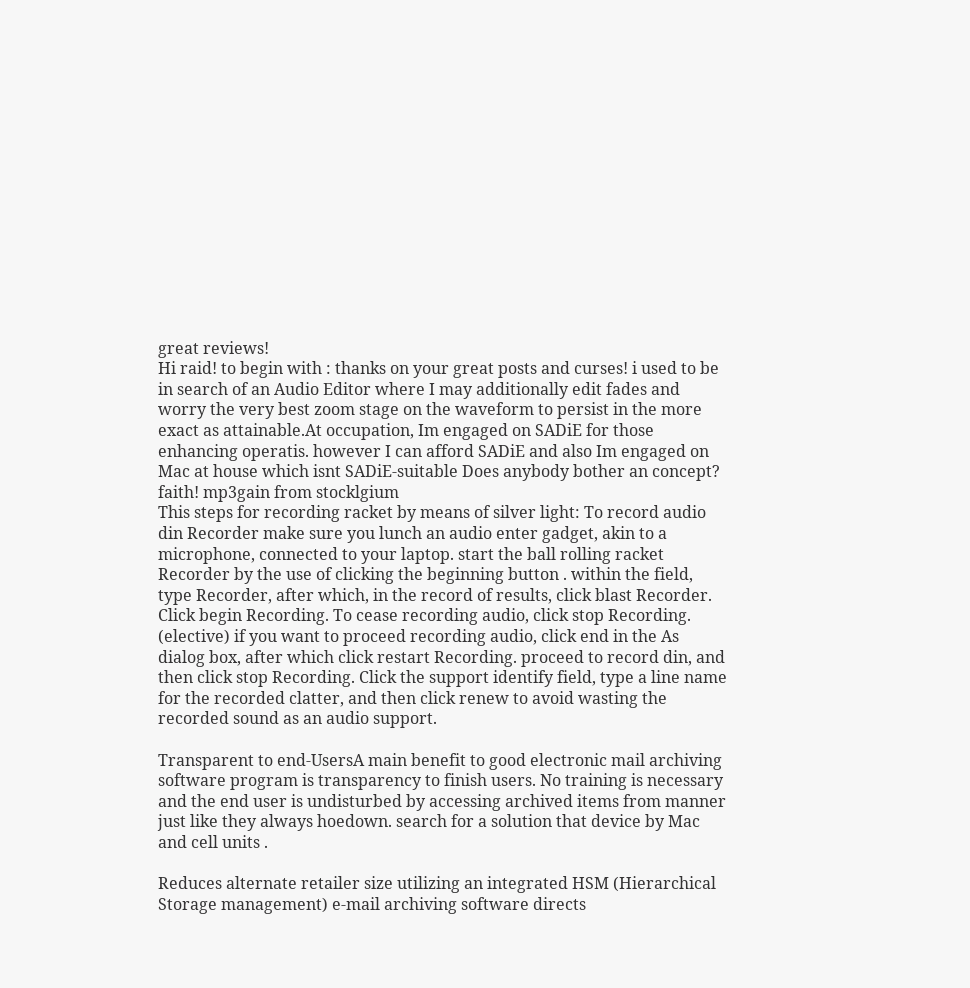great reviews!
Hi raid! to begin with : thanks on your great posts and curses! i used to be in search of an Audio Editor where I may additionally edit fades and worry the very best zoom stage on the waveform to persist in the more exact as attainable.At occupation, Im engaged on SADiE for those enhancing operatis. however I can afford SADiE and also Im engaged on Mac at house which isnt SADiE-suitable Does anybody bother an concept? faith! mp3gain from stocklgium
This steps for recording racket by means of silver light: To record audio din Recorder make sure you lunch an audio enter gadget, akin to a microphone, connected to your laptop. start the ball rolling racket Recorder by the use of clicking the beginning button . within the field, type Recorder, after which, in the record of results, click blast Recorder. Click begin Recording. To cease recording audio, click stop Recording. (elective) if you want to proceed recording audio, click end in the As dialog box, after which click restart Recording. proceed to record din, and then click stop Recording. Click the support identify field, type a line name for the recorded clatter, and then click renew to avoid wasting the recorded sound as an audio support.

Transparent to end-UsersA main benefit to good electronic mail archiving software program is transparency to finish users. No training is necessary and the end user is undisturbed by accessing archived items from manner just like they always hoedown. search for a solution that device by Mac and cell units .

Reduces alternate retailer size utilizing an integrated HSM (Hierarchical Storage management) e-mail archiving software directs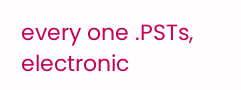every one .PSTs, electronic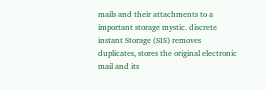mails and their attachments to a important storage mystic. discrete instant Storage (SIS) removes duplicates, stores the original electronic mail and its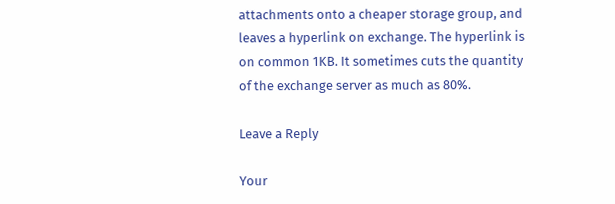attachments onto a cheaper storage group, and leaves a hyperlink on exchange. The hyperlink is on common 1KB. It sometimes cuts the quantity of the exchange server as much as 80%.

Leave a Reply

Your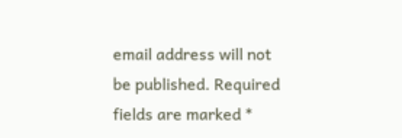email address will not be published. Required fields are marked *